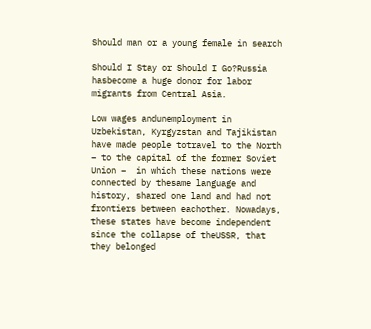Should man or a young female in search

Should I Stay or Should I Go?Russia hasbecome a huge donor for labor migrants from Central Asia.

Low wages andunemployment in Uzbekistan, Kyrgyzstan and Tajikistan have made people totravel to the North – to the capital of the former Soviet Union –  in which these nations were connected by thesame language and history, shared one land and had not frontiers between eachother. Nowadays, these states have become independent since the collapse of theUSSR, that they belonged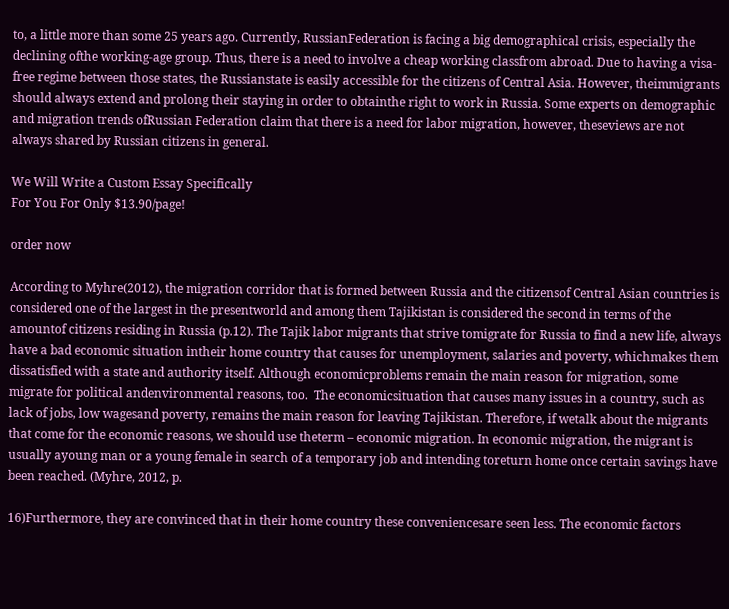to, a little more than some 25 years ago. Currently, RussianFederation is facing a big demographical crisis, especially the declining ofthe working-age group. Thus, there is a need to involve a cheap working classfrom abroad. Due to having a visa-free regime between those states, the Russianstate is easily accessible for the citizens of Central Asia. However, theimmigrants should always extend and prolong their staying in order to obtainthe right to work in Russia. Some experts on demographic and migration trends ofRussian Federation claim that there is a need for labor migration, however, theseviews are not always shared by Russian citizens in general.

We Will Write a Custom Essay Specifically
For You For Only $13.90/page!

order now

According to Myhre(2012), the migration corridor that is formed between Russia and the citizensof Central Asian countries is considered one of the largest in the presentworld and among them Tajikistan is considered the second in terms of the amountof citizens residing in Russia (p.12). The Tajik labor migrants that strive tomigrate for Russia to find a new life, always have a bad economic situation intheir home country that causes for unemployment, salaries and poverty, whichmakes them dissatisfied with a state and authority itself. Although economicproblems remain the main reason for migration, some migrate for political andenvironmental reasons, too.  The economicsituation that causes many issues in a country, such as lack of jobs, low wagesand poverty, remains the main reason for leaving Tajikistan. Therefore, if wetalk about the migrants that come for the economic reasons, we should use theterm – economic migration. In economic migration, the migrant is usually ayoung man or a young female in search of a temporary job and intending toreturn home once certain savings have been reached. (Myhre, 2012, p.

16)Furthermore, they are convinced that in their home country these conveniencesare seen less. The economic factors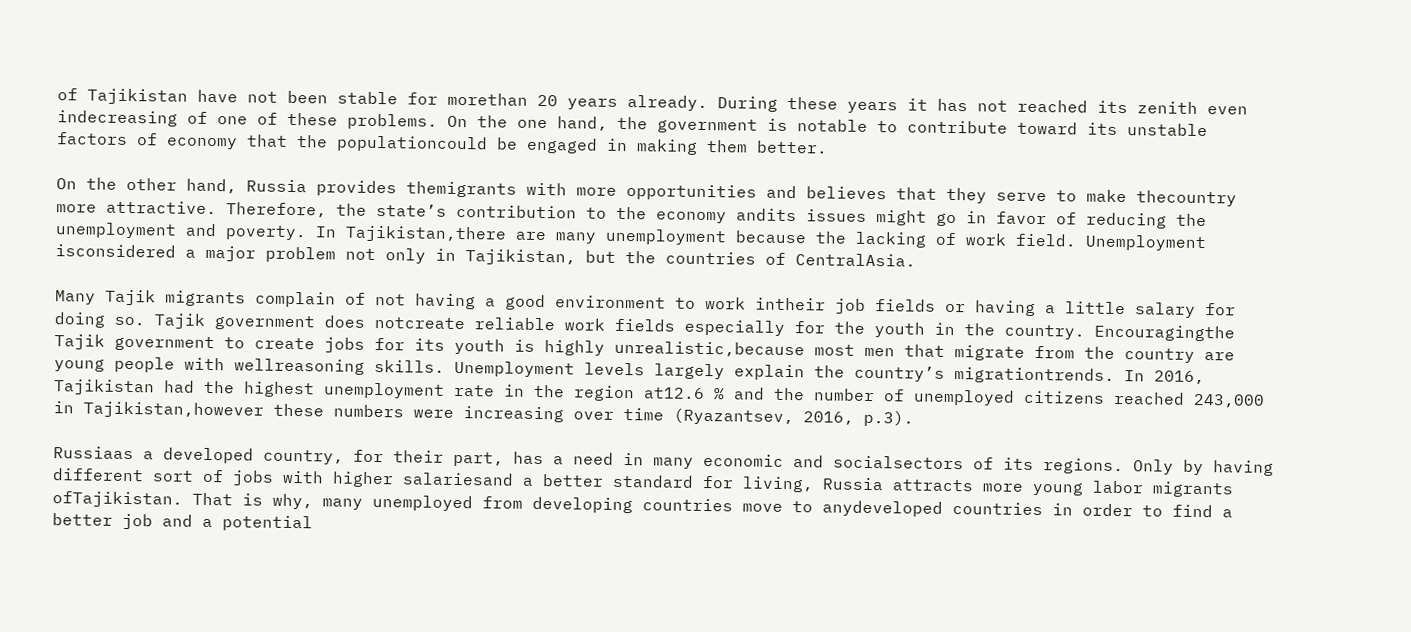of Tajikistan have not been stable for morethan 20 years already. During these years it has not reached its zenith even indecreasing of one of these problems. On the one hand, the government is notable to contribute toward its unstable factors of economy that the populationcould be engaged in making them better.

On the other hand, Russia provides themigrants with more opportunities and believes that they serve to make thecountry more attractive. Therefore, the state’s contribution to the economy andits issues might go in favor of reducing the unemployment and poverty. In Tajikistan,there are many unemployment because the lacking of work field. Unemployment isconsidered a major problem not only in Tajikistan, but the countries of CentralAsia.

Many Tajik migrants complain of not having a good environment to work intheir job fields or having a little salary for doing so. Tajik government does notcreate reliable work fields especially for the youth in the country. Encouragingthe Tajik government to create jobs for its youth is highly unrealistic,because most men that migrate from the country are young people with wellreasoning skills. Unemployment levels largely explain the country’s migrationtrends. In 2016, Tajikistan had the highest unemployment rate in the region at12.6 % and the number of unemployed citizens reached 243,000 in Tajikistan,however these numbers were increasing over time (Ryazantsev, 2016, p.3).

Russiaas a developed country, for their part, has a need in many economic and socialsectors of its regions. Only by having different sort of jobs with higher salariesand a better standard for living, Russia attracts more young labor migrants ofTajikistan. That is why, many unemployed from developing countries move to anydeveloped countries in order to find a better job and a potential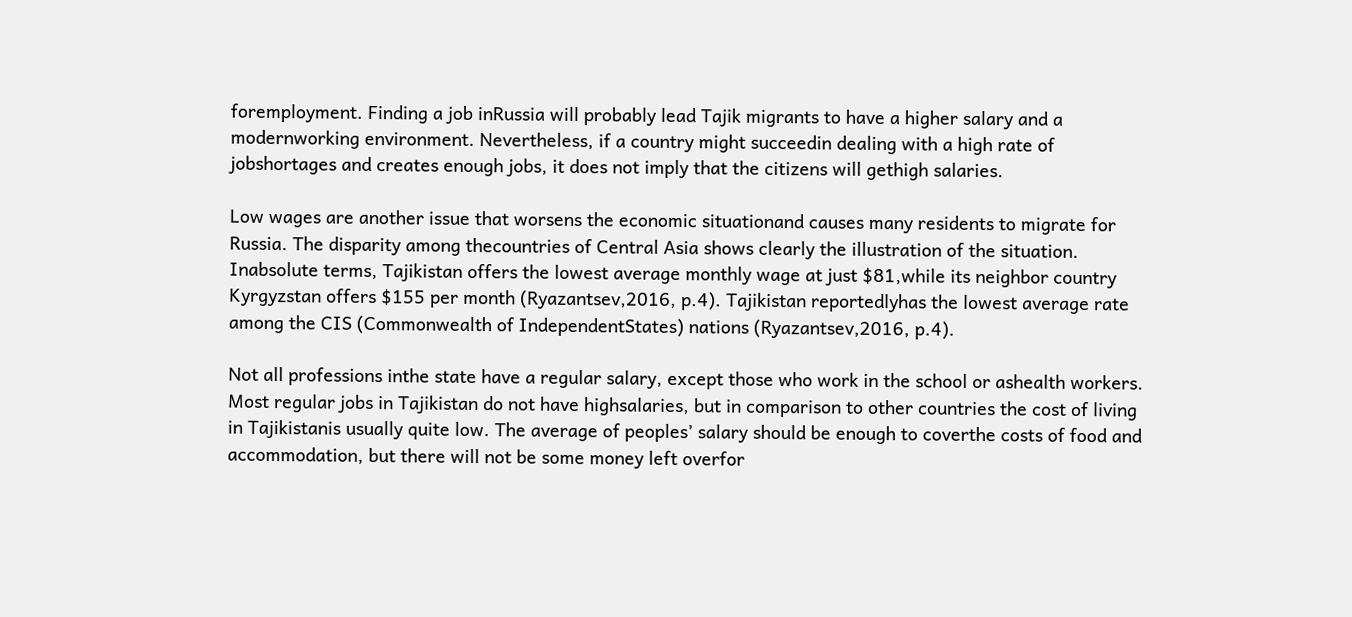foremployment. Finding a job inRussia will probably lead Tajik migrants to have a higher salary and a modernworking environment. Nevertheless, if a country might succeedin dealing with a high rate of jobshortages and creates enough jobs, it does not imply that the citizens will gethigh salaries.

Low wages are another issue that worsens the economic situationand causes many residents to migrate for Russia. The disparity among thecountries of Central Asia shows clearly the illustration of the situation. Inabsolute terms, Tajikistan offers the lowest average monthly wage at just $81,while its neighbor country Kyrgyzstan offers $155 per month (Ryazantsev,2016, p.4). Tajikistan reportedlyhas the lowest average rate among the CIS (Commonwealth of IndependentStates) nations (Ryazantsev,2016, p.4).

Not all professions inthe state have a regular salary, except those who work in the school or ashealth workers. Most regular jobs in Tajikistan do not have highsalaries, but in comparison to other countries the cost of living in Tajikistanis usually quite low. The average of peoples’ salary should be enough to coverthe costs of food and accommodation, but there will not be some money left overfor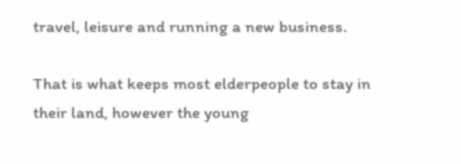travel, leisure and running a new business.

That is what keeps most elderpeople to stay in their land, however the young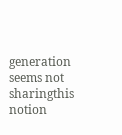generation seems not sharingthis notion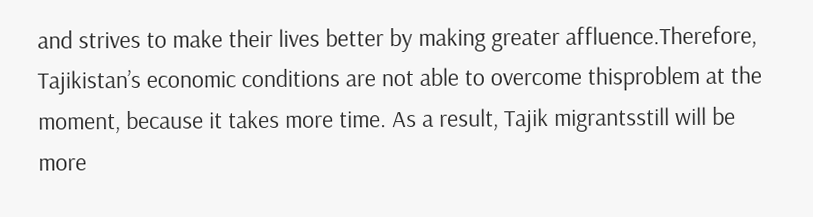and strives to make their lives better by making greater affluence.Therefore, Tajikistan’s economic conditions are not able to overcome thisproblem at the moment, because it takes more time. As a result, Tajik migrantsstill will be more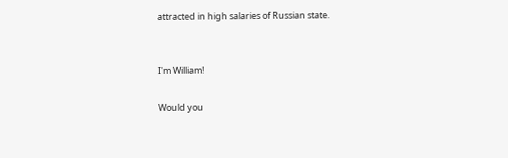attracted in high salaries of Russian state.


I'm William!

Would you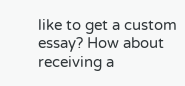like to get a custom essay? How about receiving a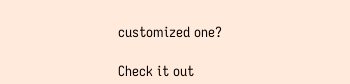customized one?

Check it out